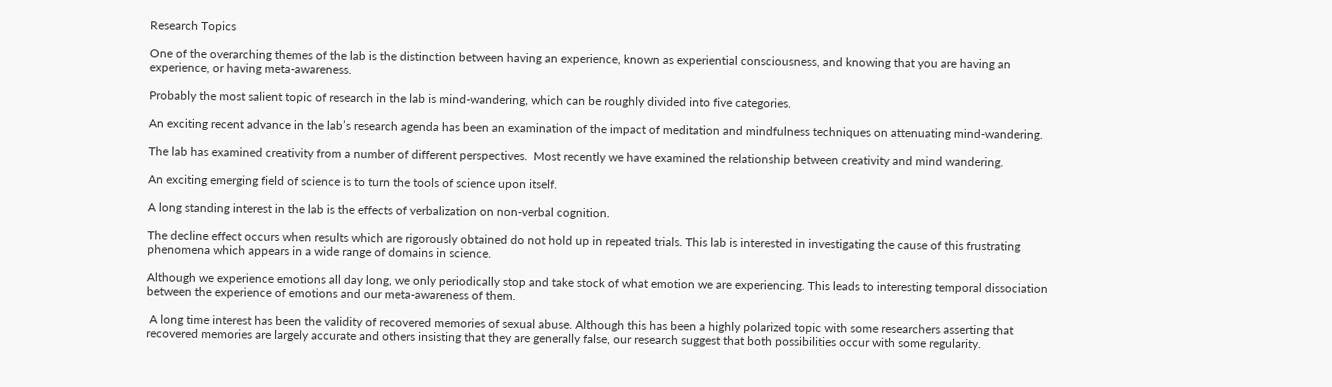Research Topics

One of the overarching themes of the lab is the distinction between having an experience, known as experiential consciousness, and knowing that you are having an experience, or having meta-awareness.

Probably the most salient topic of research in the lab is mind-wandering, which can be roughly divided into five categories.

An exciting recent advance in the lab’s research agenda has been an examination of the impact of meditation and mindfulness techniques on attenuating mind-wandering.

The lab has examined creativity from a number of different perspectives.  Most recently we have examined the relationship between creativity and mind wandering.

An exciting emerging field of science is to turn the tools of science upon itself.

A long standing interest in the lab is the effects of verbalization on non-verbal cognition.

The decline effect occurs when results which are rigorously obtained do not hold up in repeated trials. This lab is interested in investigating the cause of this frustrating phenomena which appears in a wide range of domains in science.

Although we experience emotions all day long, we only periodically stop and take stock of what emotion we are experiencing. This leads to interesting temporal dissociation between the experience of emotions and our meta-awareness of them.

 A long time interest has been the validity of recovered memories of sexual abuse. Although this has been a highly polarized topic with some researchers asserting that recovered memories are largely accurate and others insisting that they are generally false, our research suggest that both possibilities occur with some regularity.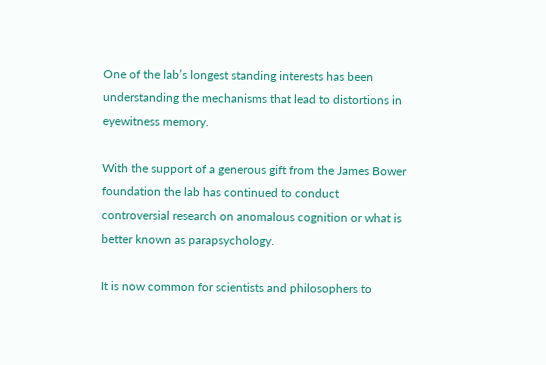One of the lab’s longest standing interests has been understanding the mechanisms that lead to distortions in eyewitness memory.

With the support of a generous gift from the James Bower foundation the lab has continued to conduct controversial research on anomalous cognition or what is better known as parapsychology.

It is now common for scientists and philosophers to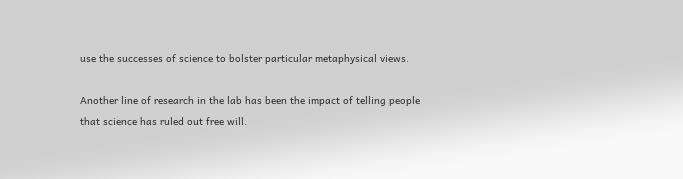use the successes of science to bolster particular metaphysical views.

Another line of research in the lab has been the impact of telling people that science has ruled out free will.